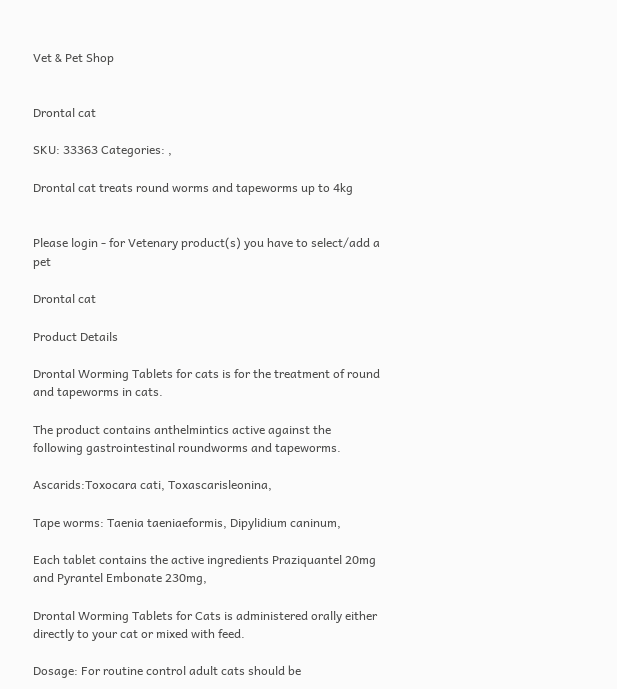Vet & Pet Shop


Drontal cat

SKU: 33363 Categories: ,

Drontal cat treats round worms and tapeworms up to 4kg


Please login - for Vetenary product(s) you have to select/add a pet

Drontal cat

Product Details

Drontal Worming Tablets for cats is for the treatment of round and tapeworms in cats.

The product contains anthelmintics active against the following gastrointestinal roundworms and tapeworms.

Ascarids:Toxocara cati, Toxascarisleonina,

Tape worms: Taenia taeniaeformis, Dipylidium caninum,

Each tablet contains the active ingredients Praziquantel 20mg and Pyrantel Embonate 230mg,

Drontal Worming Tablets for Cats is administered orally either directly to your cat or mixed with feed.

Dosage: For routine control adult cats should be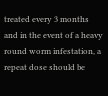treated every 3 months and in the event of a heavy round worm infestation, a repeat dose should be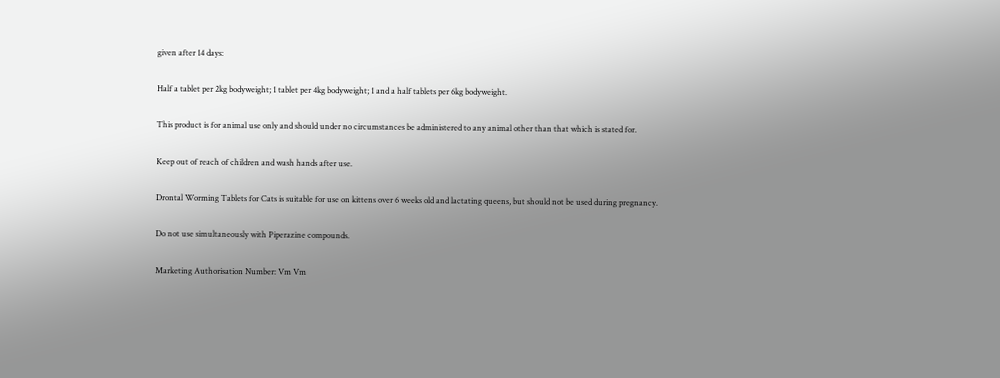given after 14 days:

Half a tablet per 2kg bodyweight; 1 tablet per 4kg bodyweight; 1 and a half tablets per 6kg bodyweight.

This product is for animal use only and should under no circumstances be administered to any animal other than that which is stated for.

Keep out of reach of children and wash hands after use.

Drontal Worming Tablets for Cats is suitable for use on kittens over 6 weeks old and lactating queens, but should not be used during pregnancy.

Do not use simultaneously with Piperazine compounds.

Marketing Authorisation Number: Vm Vm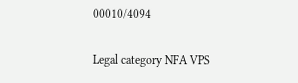00010/4094

Legal category NFA VPS